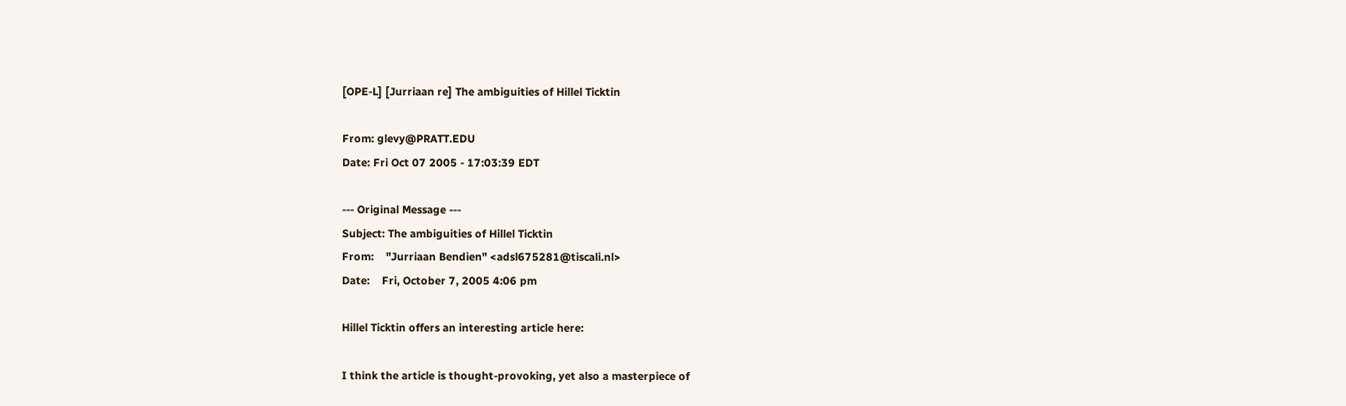[OPE-L] [Jurriaan re] The ambiguities of Hillel Ticktin

From: glevy@PRATT.EDU
Date: Fri Oct 07 2005 - 17:03:39 EDT

--- Original Message ---
Subject: The ambiguities of Hillel Ticktin
From:    "Jurriaan Bendien" <adsl675281@tiscali.nl>
Date:    Fri, October 7, 2005 4:06 pm

Hillel Ticktin offers an interesting article here:

I think the article is thought-provoking, yet also a masterpiece of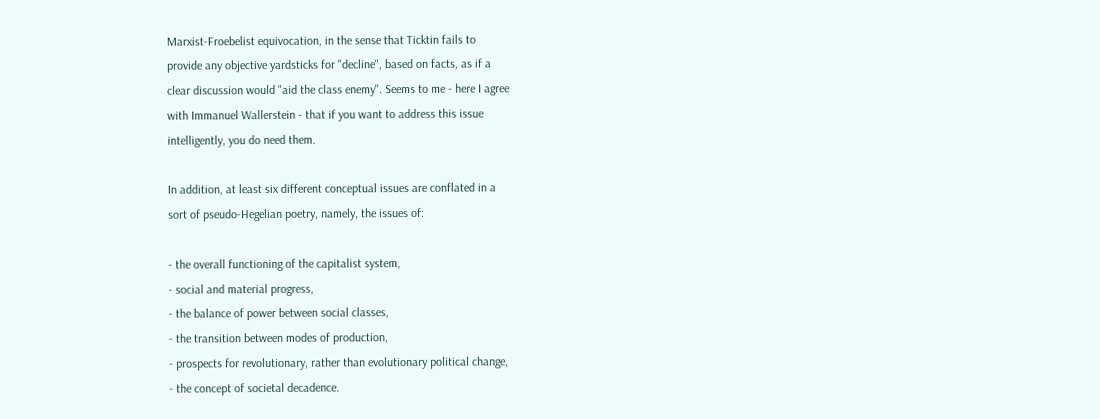Marxist-Froebelist equivocation, in the sense that Ticktin fails to
provide any objective yardsticks for "decline", based on facts, as if a
clear discussion would "aid the class enemy". Seems to me - here I agree
with Immanuel Wallerstein - that if you want to address this issue
intelligently, you do need them.

In addition, at least six different conceptual issues are conflated in a
sort of pseudo-Hegelian poetry, namely, the issues of:

- the overall functioning of the capitalist system,
- social and material progress,
- the balance of power between social classes,
- the transition between modes of production,
- prospects for revolutionary, rather than evolutionary political change,
- the concept of societal decadence.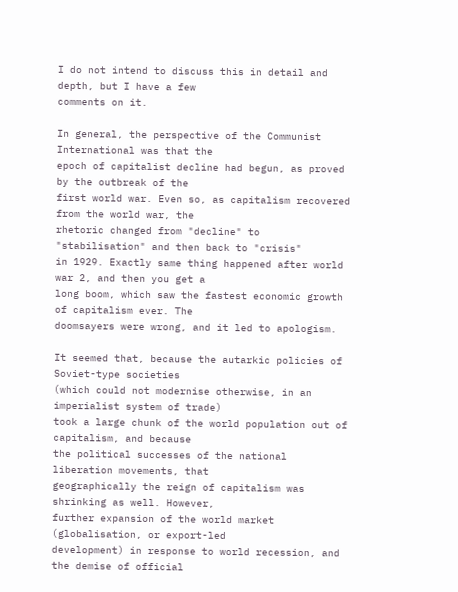I do not intend to discuss this in detail and depth, but I have a few
comments on it.

In general, the perspective of the Communist International was that the
epoch of capitalist decline had begun, as proved by the outbreak of the
first world war. Even so, as capitalism recovered from the world war, the
rhetoric changed from "decline" to "stabilisation" and then back to "crisis"
in 1929. Exactly same thing happened after world war 2, and then you get a
long boom, which saw the fastest economic growth of capitalism ever. The
doomsayers were wrong, and it led to apologism.

It seemed that, because the autarkic policies of Soviet-type societies
(which could not modernise otherwise, in an imperialist system of trade)
took a large chunk of the world population out of capitalism, and because
the political successes of the national liberation movements, that
geographically the reign of capitalism was shrinking as well. However,
further expansion of the world market (globalisation, or export-led
development) in response to world recession, and the demise of official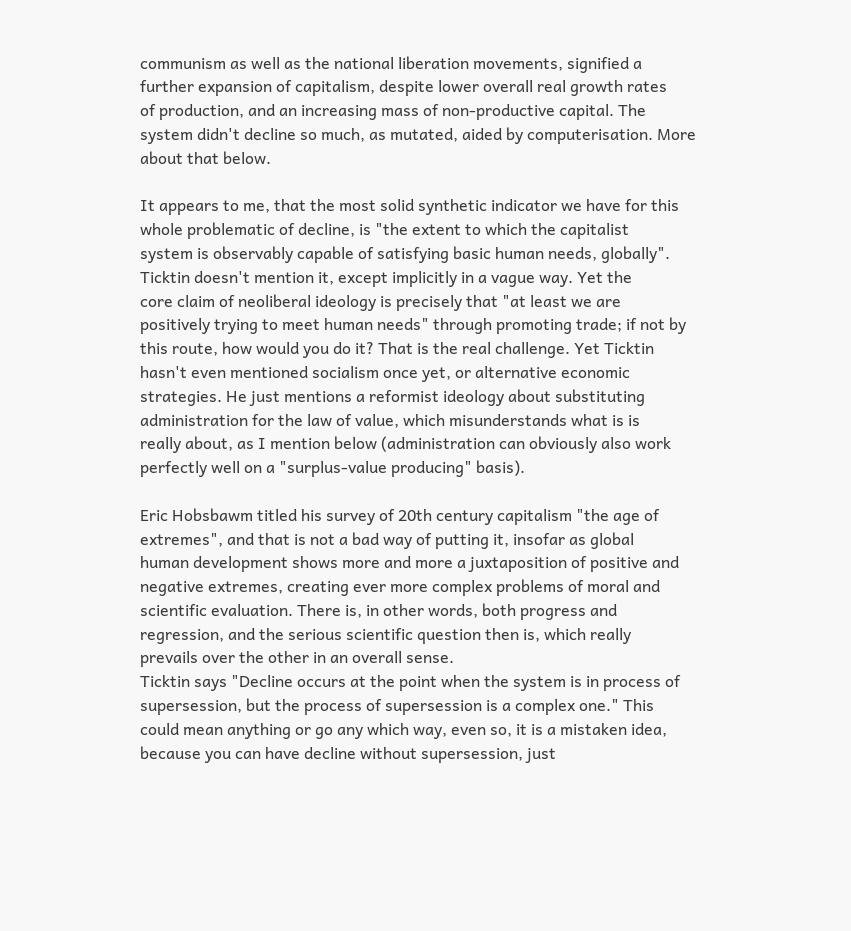communism as well as the national liberation movements, signified a
further expansion of capitalism, despite lower overall real growth rates
of production, and an increasing mass of non-productive capital. The
system didn't decline so much, as mutated, aided by computerisation. More
about that below.

It appears to me, that the most solid synthetic indicator we have for this
whole problematic of decline, is "the extent to which the capitalist
system is observably capable of satisfying basic human needs, globally".
Ticktin doesn't mention it, except implicitly in a vague way. Yet the
core claim of neoliberal ideology is precisely that "at least we are
positively trying to meet human needs" through promoting trade; if not by
this route, how would you do it? That is the real challenge. Yet Ticktin
hasn't even mentioned socialism once yet, or alternative economic
strategies. He just mentions a reformist ideology about substituting
administration for the law of value, which misunderstands what is is
really about, as I mention below (administration can obviously also work
perfectly well on a "surplus-value producing" basis).

Eric Hobsbawm titled his survey of 20th century capitalism "the age of
extremes", and that is not a bad way of putting it, insofar as global
human development shows more and more a juxtaposition of positive and
negative extremes, creating ever more complex problems of moral and
scientific evaluation. There is, in other words, both progress and
regression, and the serious scientific question then is, which really
prevails over the other in an overall sense.
Ticktin says "Decline occurs at the point when the system is in process of
supersession, but the process of supersession is a complex one." This
could mean anything or go any which way, even so, it is a mistaken idea,
because you can have decline without supersession, just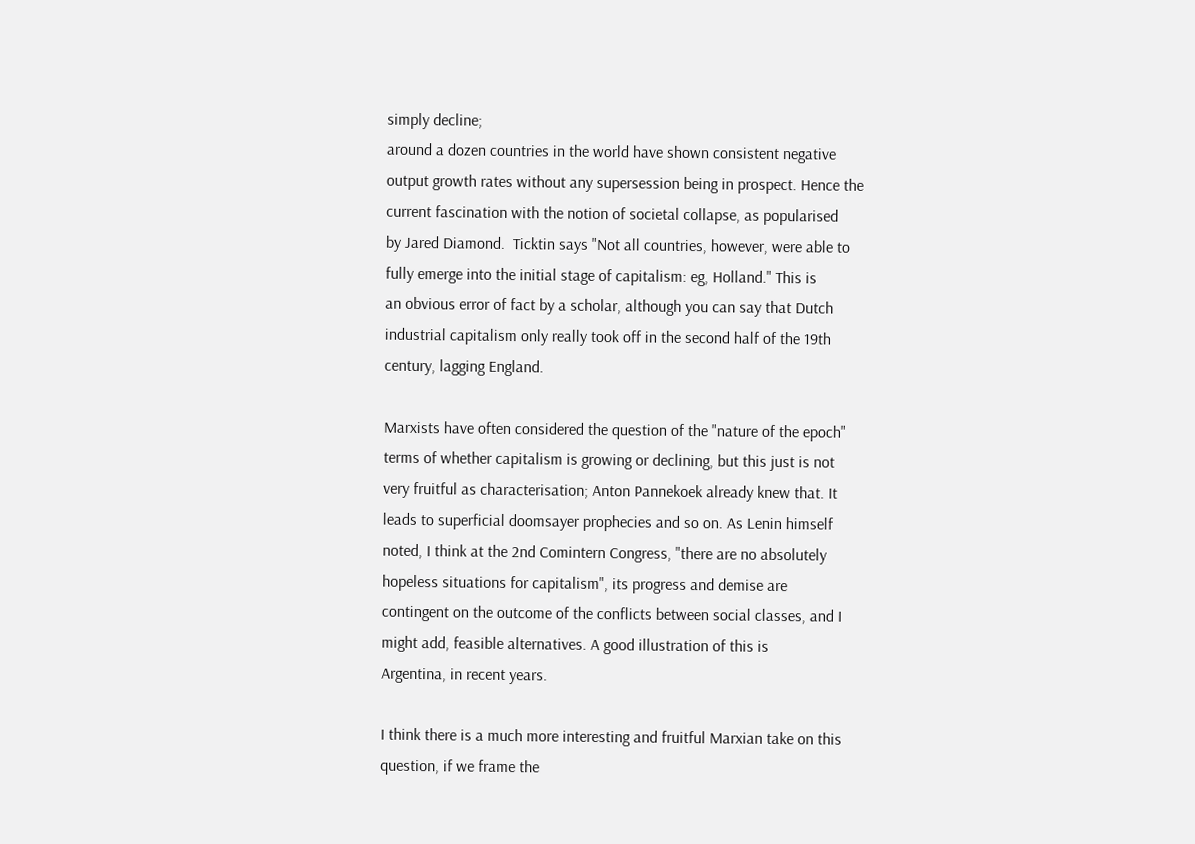simply decline;
around a dozen countries in the world have shown consistent negative
output growth rates without any supersession being in prospect. Hence the
current fascination with the notion of societal collapse, as popularised
by Jared Diamond.  Ticktin says "Not all countries, however, were able to
fully emerge into the initial stage of capitalism: eg, Holland." This is
an obvious error of fact by a scholar, although you can say that Dutch
industrial capitalism only really took off in the second half of the 19th
century, lagging England.

Marxists have often considered the question of the "nature of the epoch"
terms of whether capitalism is growing or declining, but this just is not
very fruitful as characterisation; Anton Pannekoek already knew that. It
leads to superficial doomsayer prophecies and so on. As Lenin himself
noted, I think at the 2nd Comintern Congress, "there are no absolutely
hopeless situations for capitalism", its progress and demise are
contingent on the outcome of the conflicts between social classes, and I
might add, feasible alternatives. A good illustration of this is
Argentina, in recent years.

I think there is a much more interesting and fruitful Marxian take on this
question, if we frame the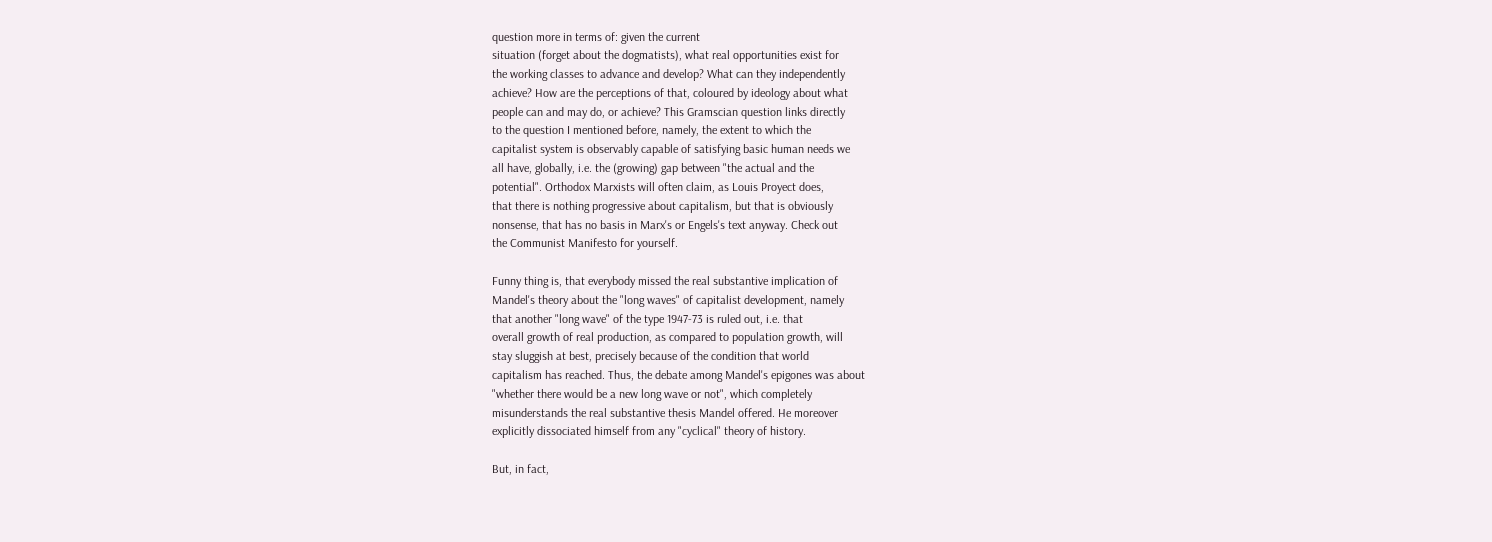question more in terms of: given the current
situation (forget about the dogmatists), what real opportunities exist for
the working classes to advance and develop? What can they independently
achieve? How are the perceptions of that, coloured by ideology about what
people can and may do, or achieve? This Gramscian question links directly
to the question I mentioned before, namely, the extent to which the
capitalist system is observably capable of satisfying basic human needs we
all have, globally, i.e. the (growing) gap between "the actual and the
potential". Orthodox Marxists will often claim, as Louis Proyect does,
that there is nothing progressive about capitalism, but that is obviously
nonsense, that has no basis in Marx's or Engels's text anyway. Check out
the Communist Manifesto for yourself.

Funny thing is, that everybody missed the real substantive implication of
Mandel's theory about the "long waves" of capitalist development, namely
that another "long wave" of the type 1947-73 is ruled out, i.e. that
overall growth of real production, as compared to population growth, will
stay sluggish at best, precisely because of the condition that world
capitalism has reached. Thus, the debate among Mandel's epigones was about
"whether there would be a new long wave or not", which completely
misunderstands the real substantive thesis Mandel offered. He moreover
explicitly dissociated himself from any "cyclical" theory of history.

But, in fact,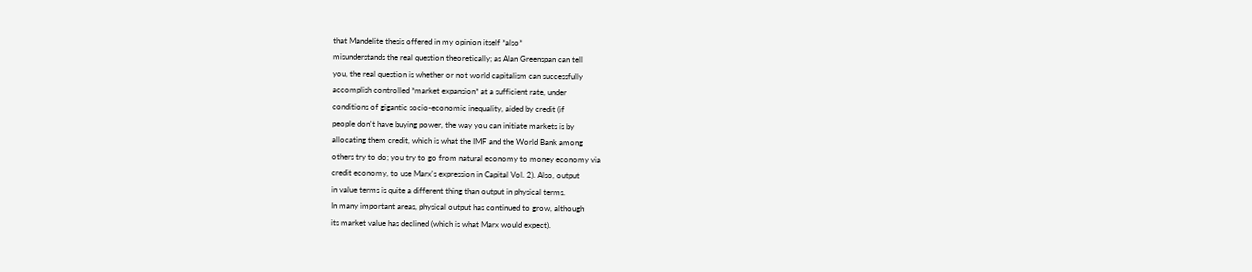that Mandelite thesis offered in my opinion itself *also*
misunderstands the real question theoretically; as Alan Greenspan can tell
you, the real question is whether or not world capitalism can successfully
accomplish controlled *market expansion* at a sufficient rate, under
conditions of gigantic socio-economic inequality, aided by credit (if
people don't have buying power, the way you can initiate markets is by
allocating them credit, which is what the IMF and the World Bank among
others try to do; you try to go from natural economy to money economy via
credit economy, to use Marx's expression in Capital Vol. 2). Also, output
in value terms is quite a different thing than output in physical terms.
In many important areas, physical output has continued to grow, although
its market value has declined (which is what Marx would expect).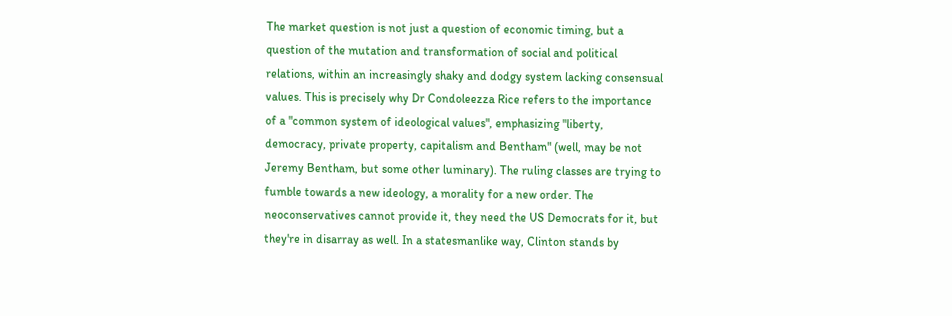The market question is not just a question of economic timing, but a
question of the mutation and transformation of social and political
relations, within an increasingly shaky and dodgy system lacking consensual
values. This is precisely why Dr Condoleezza Rice refers to the importance
of a "common system of ideological values", emphasizing "liberty,
democracy, private property, capitalism and Bentham" (well, may be not
Jeremy Bentham, but some other luminary). The ruling classes are trying to
fumble towards a new ideology, a morality for a new order. The
neoconservatives cannot provide it, they need the US Democrats for it, but
they're in disarray as well. In a statesmanlike way, Clinton stands by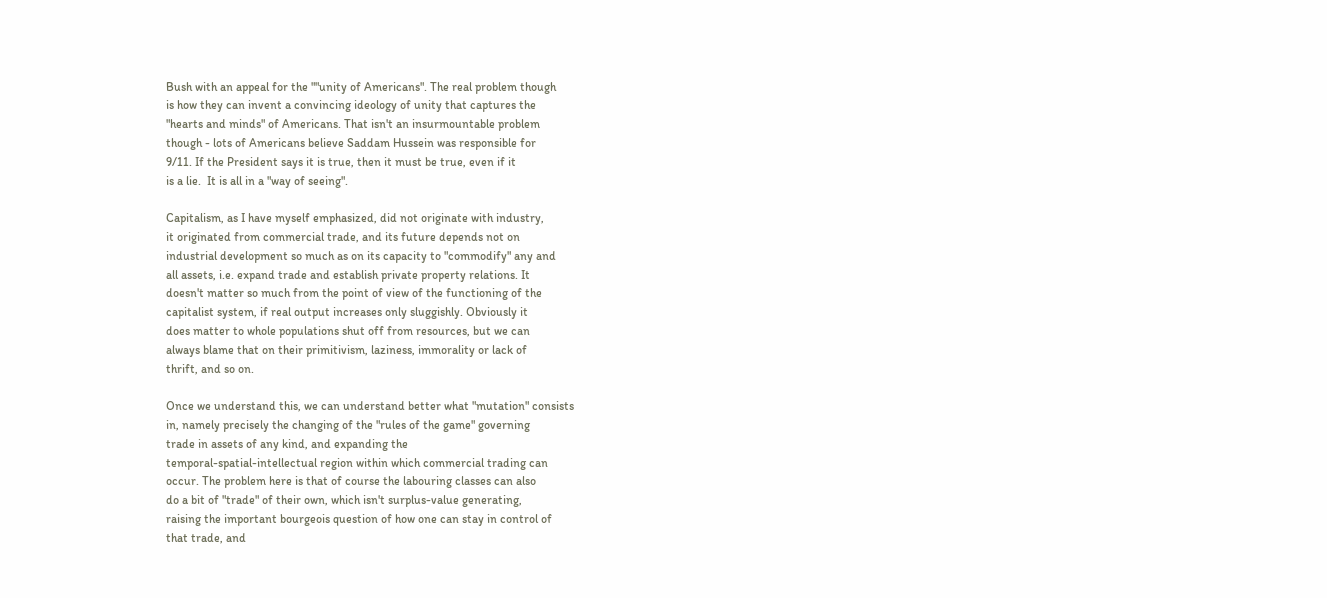Bush with an appeal for the ""unity of Americans". The real problem though
is how they can invent a convincing ideology of unity that captures the
"hearts and minds" of Americans. That isn't an insurmountable problem
though - lots of Americans believe Saddam Hussein was responsible for
9/11. If the President says it is true, then it must be true, even if it
is a lie.  It is all in a "way of seeing".

Capitalism, as I have myself emphasized, did not originate with industry,
it originated from commercial trade, and its future depends not on
industrial development so much as on its capacity to "commodify" any and
all assets, i.e. expand trade and establish private property relations. It
doesn't matter so much from the point of view of the functioning of the
capitalist system, if real output increases only sluggishly. Obviously it
does matter to whole populations shut off from resources, but we can
always blame that on their primitivism, laziness, immorality or lack of
thrift, and so on.

Once we understand this, we can understand better what "mutation" consists
in, namely precisely the changing of the "rules of the game" governing
trade in assets of any kind, and expanding the
temporal-spatial-intellectual region within which commercial trading can
occur. The problem here is that of course the labouring classes can also
do a bit of "trade" of their own, which isn't surplus-value generating,
raising the important bourgeois question of how one can stay in control of
that trade, and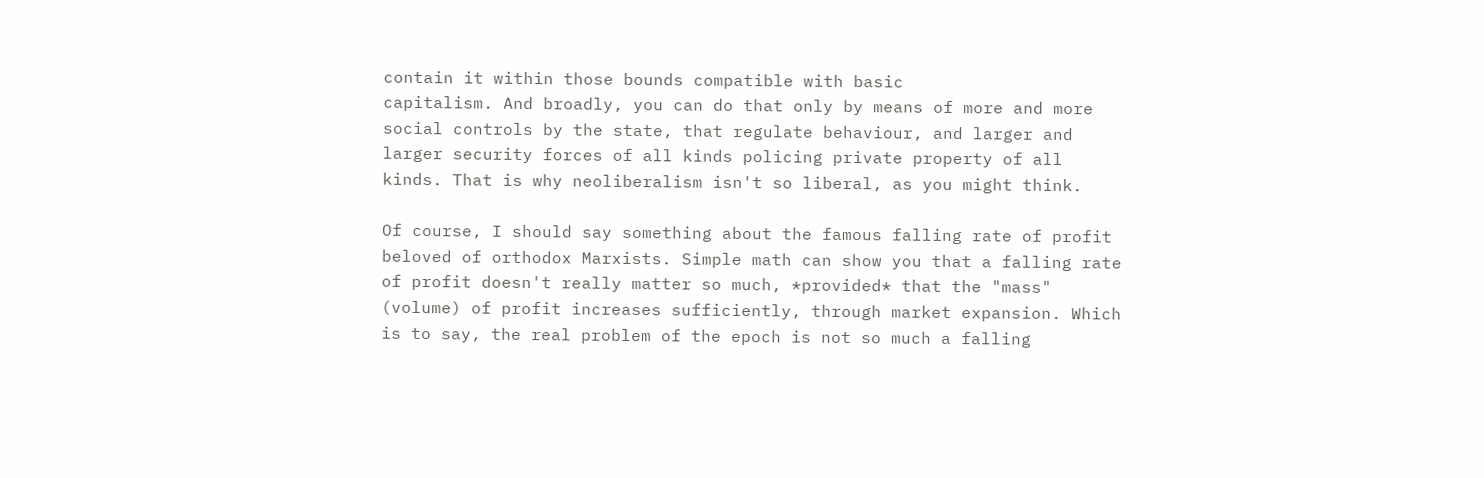contain it within those bounds compatible with basic
capitalism. And broadly, you can do that only by means of more and more
social controls by the state, that regulate behaviour, and larger and
larger security forces of all kinds policing private property of all
kinds. That is why neoliberalism isn't so liberal, as you might think.

Of course, I should say something about the famous falling rate of profit
beloved of orthodox Marxists. Simple math can show you that a falling rate
of profit doesn't really matter so much, *provided* that the "mass"
(volume) of profit increases sufficiently, through market expansion. Which
is to say, the real problem of the epoch is not so much a falling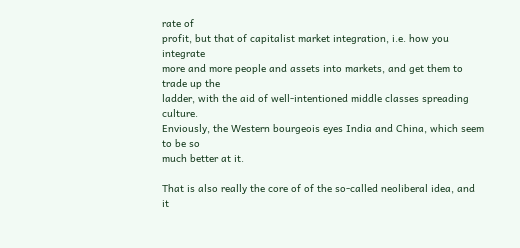rate of
profit, but that of capitalist market integration, i.e. how you integrate
more and more people and assets into markets, and get them to trade up the
ladder, with the aid of well-intentioned middle classes spreading culture.
Enviously, the Western bourgeois eyes India and China, which seem to be so
much better at it.

That is also really the core of of the so-called neoliberal idea, and it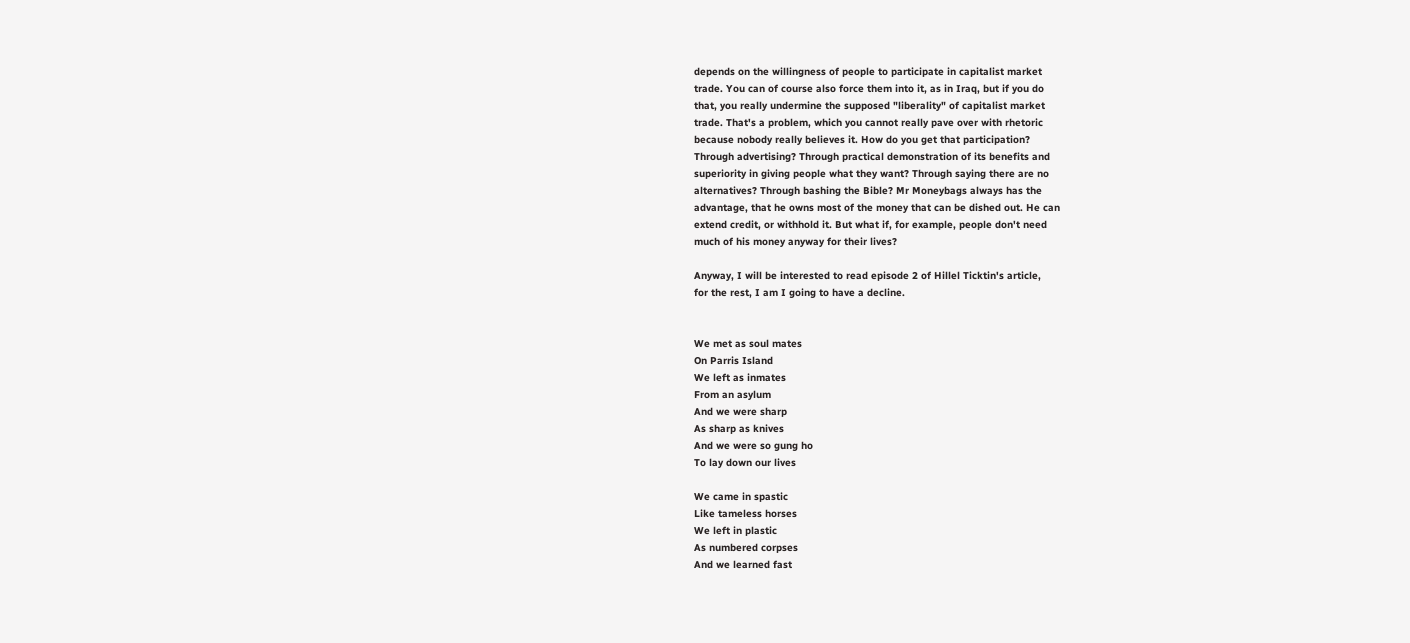depends on the willingness of people to participate in capitalist market
trade. You can of course also force them into it, as in Iraq, but if you do
that, you really undermine the supposed "liberality" of capitalist market
trade. That's a problem, which you cannot really pave over with rhetoric
because nobody really believes it. How do you get that participation?
Through advertising? Through practical demonstration of its benefits and
superiority in giving people what they want? Through saying there are no
alternatives? Through bashing the Bible? Mr Moneybags always has the
advantage, that he owns most of the money that can be dished out. He can
extend credit, or withhold it. But what if, for example, people don't need
much of his money anyway for their lives?

Anyway, I will be interested to read episode 2 of Hillel Ticktin's article,
for the rest, I am I going to have a decline.


We met as soul mates
On Parris Island
We left as inmates
From an asylum
And we were sharp
As sharp as knives
And we were so gung ho
To lay down our lives

We came in spastic
Like tameless horses
We left in plastic
As numbered corpses
And we learned fast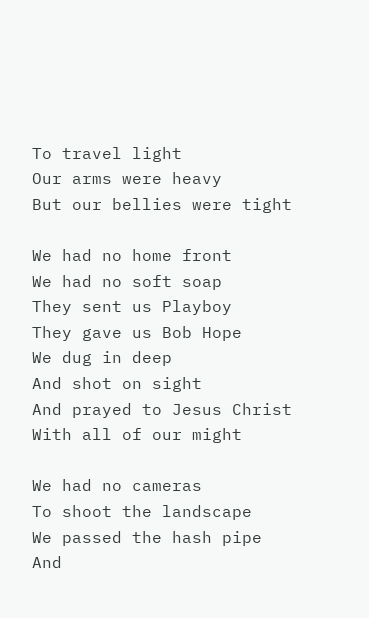To travel light
Our arms were heavy
But our bellies were tight

We had no home front
We had no soft soap
They sent us Playboy
They gave us Bob Hope
We dug in deep
And shot on sight
And prayed to Jesus Christ
With all of our might

We had no cameras
To shoot the landscape
We passed the hash pipe
And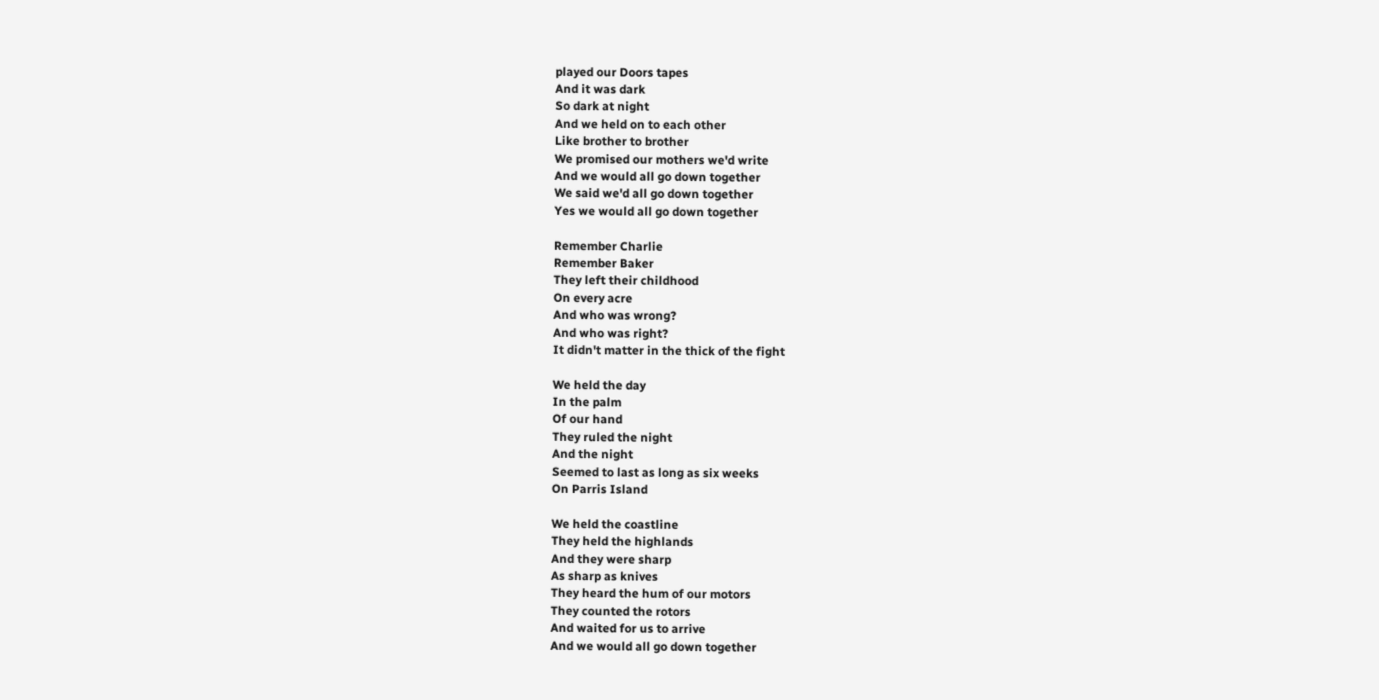played our Doors tapes
And it was dark
So dark at night
And we held on to each other
Like brother to brother
We promised our mothers we'd write
And we would all go down together
We said we'd all go down together
Yes we would all go down together

Remember Charlie
Remember Baker
They left their childhood
On every acre
And who was wrong?
And who was right?
It didn't matter in the thick of the fight

We held the day
In the palm
Of our hand
They ruled the night
And the night
Seemed to last as long as six weeks
On Parris Island

We held the coastline
They held the highlands
And they were sharp
As sharp as knives
They heard the hum of our motors
They counted the rotors
And waited for us to arrive
And we would all go down together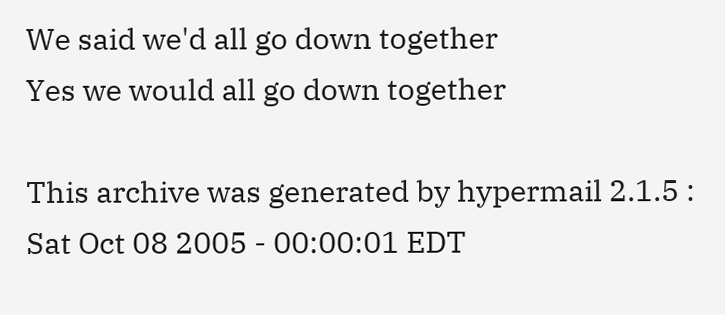We said we'd all go down together
Yes we would all go down together

This archive was generated by hypermail 2.1.5 : Sat Oct 08 2005 - 00:00:01 EDT